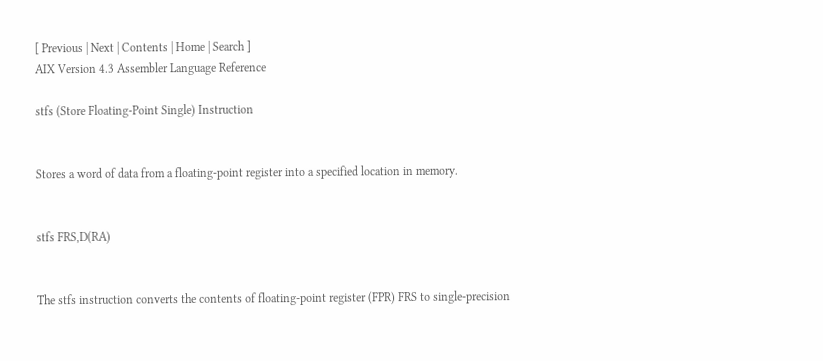[ Previous | Next | Contents | Home | Search ]
AIX Version 4.3 Assembler Language Reference

stfs (Store Floating-Point Single) Instruction


Stores a word of data from a floating-point register into a specified location in memory.


stfs FRS,D(RA)


The stfs instruction converts the contents of floating-point register (FPR) FRS to single-precision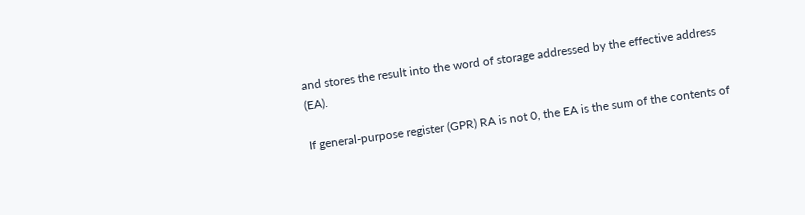and stores the result into the word of storage addressed by the effective address (EA).

If general-purpose register (GPR) RA is not 0, the EA is the sum of the contents of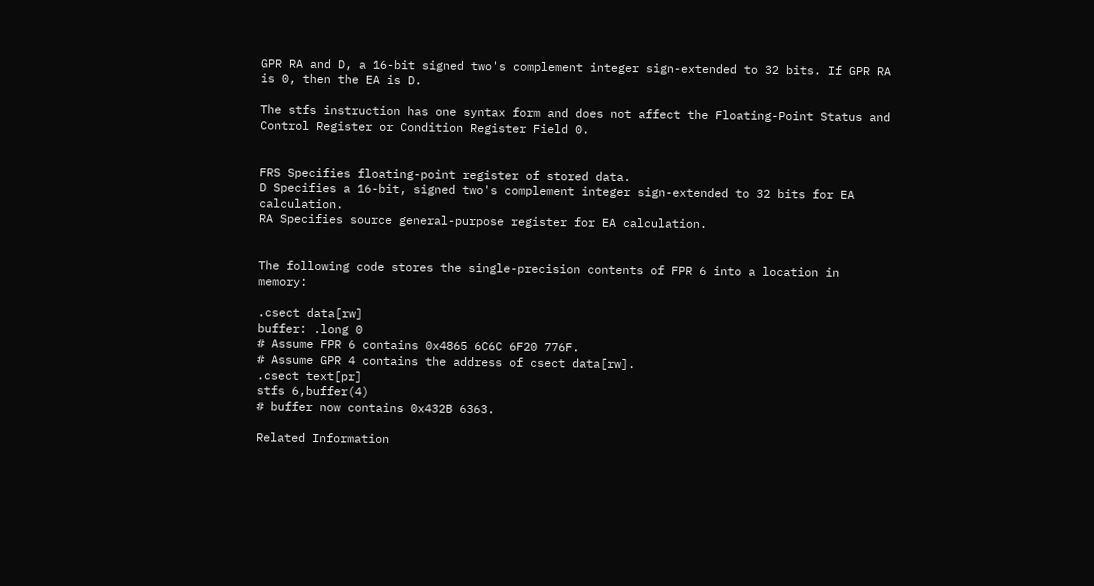GPR RA and D, a 16-bit signed two's complement integer sign-extended to 32 bits. If GPR RA is 0, then the EA is D.

The stfs instruction has one syntax form and does not affect the Floating-Point Status and Control Register or Condition Register Field 0.


FRS Specifies floating-point register of stored data.
D Specifies a 16-bit, signed two's complement integer sign-extended to 32 bits for EA calculation.
RA Specifies source general-purpose register for EA calculation.


The following code stores the single-precision contents of FPR 6 into a location in memory:

.csect data[rw]
buffer: .long 0
# Assume FPR 6 contains 0x4865 6C6C 6F20 776F.
# Assume GPR 4 contains the address of csect data[rw].
.csect text[pr]
stfs 6,buffer(4)
# buffer now contains 0x432B 6363.

Related Information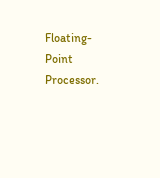Floating-Point Processor.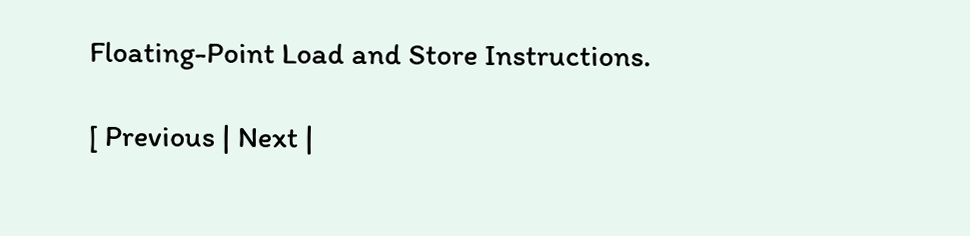Floating-Point Load and Store Instructions.

[ Previous | Next |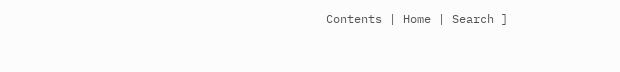Contents | Home | Search ]